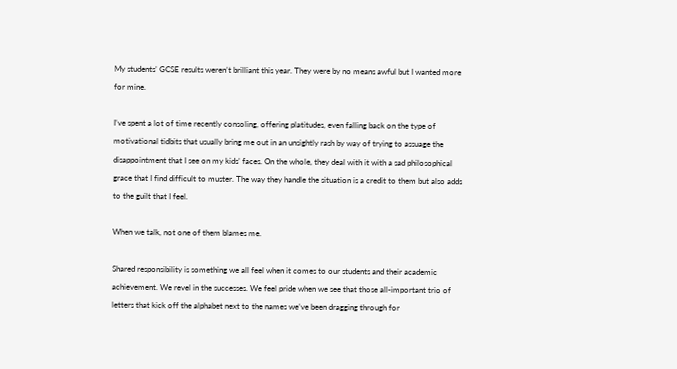My students’ GCSE results weren’t brilliant this year. They were by no means awful but I wanted more for mine.

I’ve spent a lot of time recently consoling, offering platitudes, even falling back on the type of motivational tidbits that usually bring me out in an unsightly rash by way of trying to assuage the disappointment that I see on my kids’ faces. On the whole, they deal with it with a sad philosophical grace that I find difficult to muster. The way they handle the situation is a credit to them but also adds to the guilt that I feel.

When we talk, not one of them blames me.

Shared responsibility is something we all feel when it comes to our students and their academic achievement. We revel in the successes. We feel pride when we see that those all-important trio of letters that kick off the alphabet next to the names we’ve been dragging through for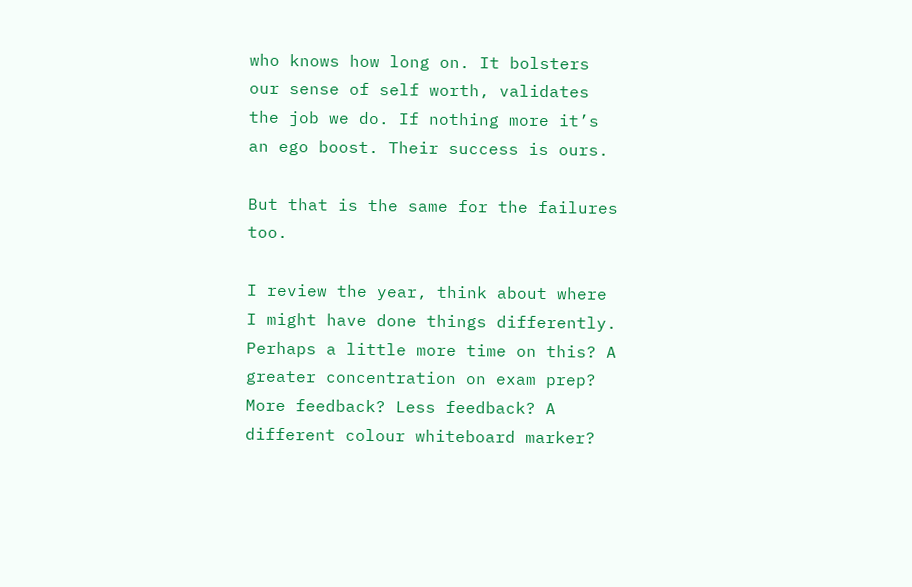who knows how long on. It bolsters our sense of self worth, validates the job we do. If nothing more it’s an ego boost. Their success is ours.

But that is the same for the failures too.

I review the year, think about where I might have done things differently. Perhaps a little more time on this? A greater concentration on exam prep? More feedback? Less feedback? A different colour whiteboard marker?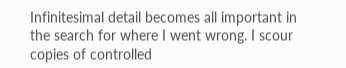Infinitesimal detail becomes all important in the search for where I went wrong. I scour copies of controlled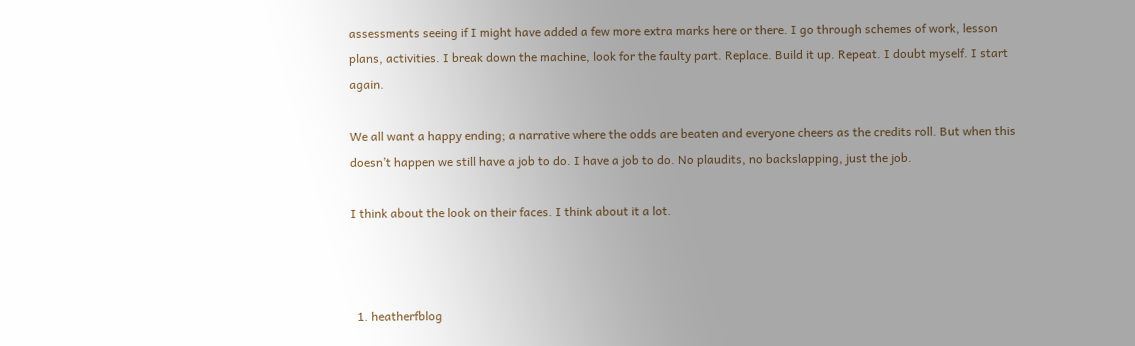assessments seeing if I might have added a few more extra marks here or there. I go through schemes of work, lesson plans, activities. I break down the machine, look for the faulty part. Replace. Build it up. Repeat. I doubt myself. I start again.

We all want a happy ending; a narrative where the odds are beaten and everyone cheers as the credits roll. But when this doesn’t happen we still have a job to do. I have a job to do. No plaudits, no backslapping, just the job.

I think about the look on their faces. I think about it a lot.



  1. heatherfblog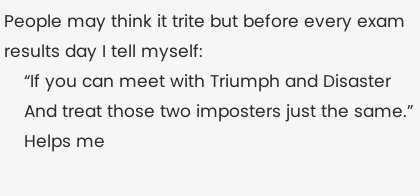People may think it trite but before every exam results day I tell myself:
    “If you can meet with Triumph and Disaster
    And treat those two imposters just the same.”
    Helps me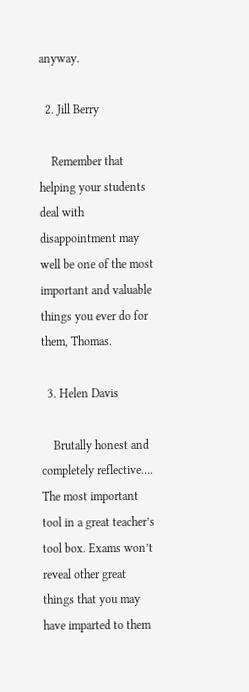anyway.

  2. Jill Berry

    Remember that helping your students deal with disappointment may well be one of the most important and valuable things you ever do for them, Thomas.

  3. Helen Davis

    Brutally honest and completely reflective…. The most important tool in a great teacher’s tool box. Exams won’t reveal other great things that you may have imparted to them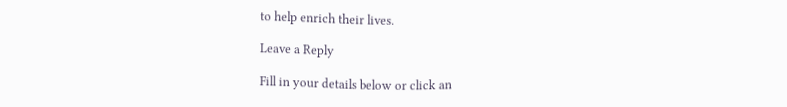to help enrich their lives.

Leave a Reply

Fill in your details below or click an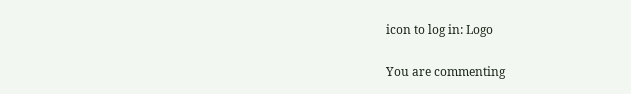icon to log in: Logo

You are commenting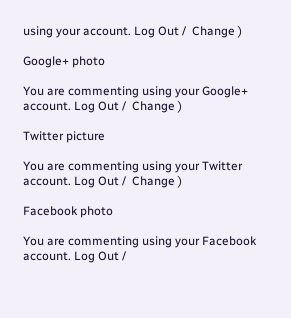using your account. Log Out /  Change )

Google+ photo

You are commenting using your Google+ account. Log Out /  Change )

Twitter picture

You are commenting using your Twitter account. Log Out /  Change )

Facebook photo

You are commenting using your Facebook account. Log Out /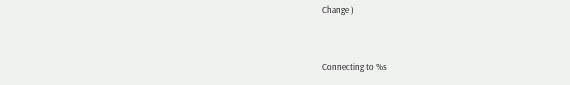Change )


Connecting to %s